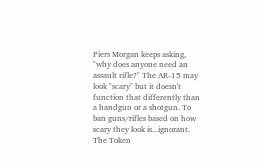Piers Morgan keeps asking, "why does anyone need an assault rifle?" The AR-15 may look "scary" but it doesn't function that differently than a handgun or a shotgun. To ban guns/rifles based on how scary they look is...ignorant. The Token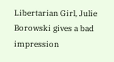Libertarian Girl, Julie Borowski gives a bad impression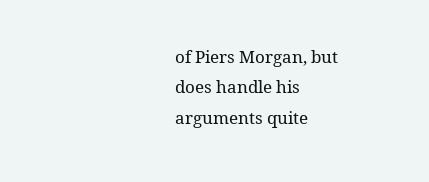of Piers Morgan, but does handle his arguments quite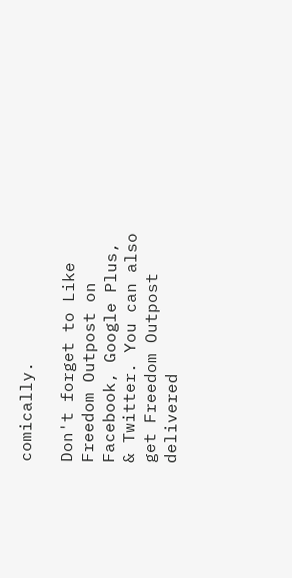comically.

Don't forget to Like Freedom Outpost on Facebook, Google Plus, & Twitter. You can also get Freedom Outpost delivered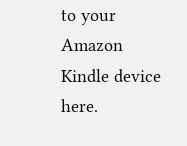to your Amazon Kindle device here.